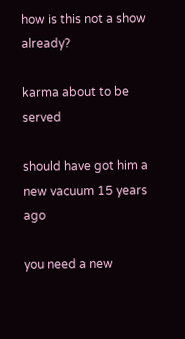how is this not a show already?

karma about to be served

should have got him a new vacuum 15 years ago

you need a new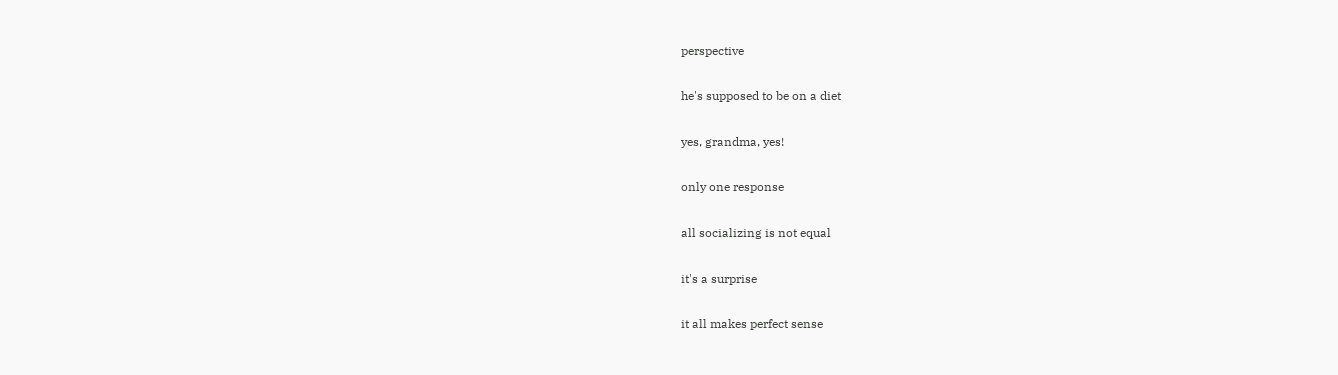perspective

he's supposed to be on a diet

yes, grandma, yes!

only one response

all socializing is not equal

it's a surprise

it all makes perfect sense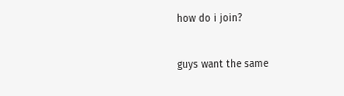how do i join?

guys want the same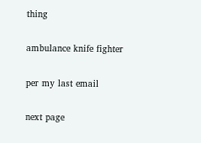thing

ambulance knife fighter

per my last email

next page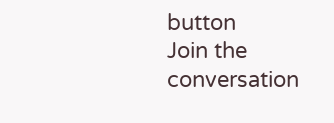button
Join the conversation